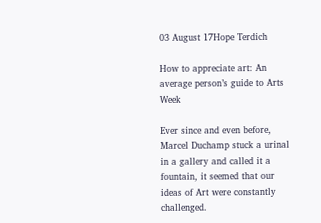03 August 17Hope Terdich

How to appreciate art: An average person’s guide to Arts Week

Ever since and even before, Marcel Duchamp stuck a urinal in a gallery and called it a fountain, it seemed that our ideas of Art were constantly challenged.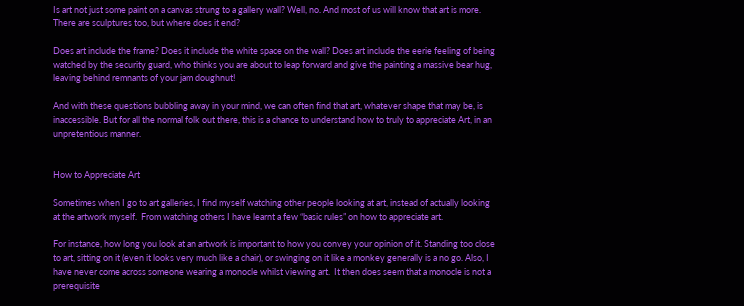Is art not just some paint on a canvas strung to a gallery wall? Well, no. And most of us will know that art is more. There are sculptures too, but where does it end?

Does art include the frame? Does it include the white space on the wall? Does art include the eerie feeling of being watched by the security guard, who thinks you are about to leap forward and give the painting a massive bear hug, leaving behind remnants of your jam doughnut!

And with these questions bubbling away in your mind, we can often find that art, whatever shape that may be, is inaccessible. But for all the normal folk out there, this is a chance to understand how to truly to appreciate Art, in an unpretentious manner.


How to Appreciate Art

Sometimes when I go to art galleries, I find myself watching other people looking at art, instead of actually looking at the artwork myself.  From watching others I have learnt a few “basic rules” on how to appreciate art.

For instance, how long you look at an artwork is important to how you convey your opinion of it. Standing too close to art, sitting on it (even it looks very much like a chair), or swinging on it like a monkey generally is a no go. Also, I have never come across someone wearing a monocle whilst viewing art.  It then does seem that a monocle is not a prerequisite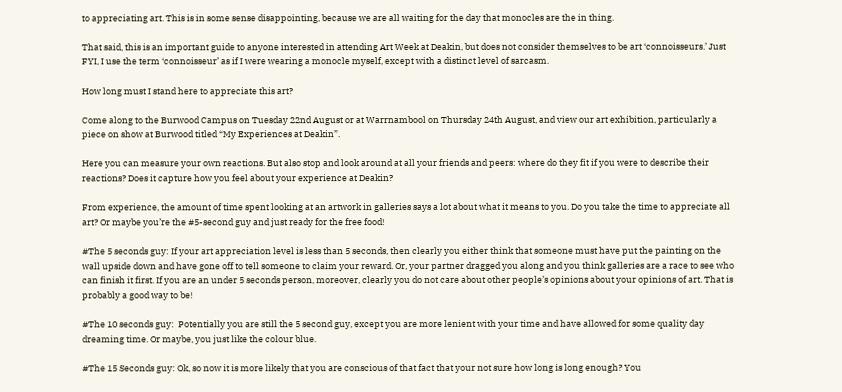to appreciating art. This is in some sense disappointing, because we are all waiting for the day that monocles are the in thing.

That said, this is an important guide to anyone interested in attending Art Week at Deakin, but does not consider themselves to be art ‘connoisseurs.’ Just FYI, I use the term ‘connoisseur’ as if I were wearing a monocle myself, except with a distinct level of sarcasm.

How long must I stand here to appreciate this art?

Come along to the Burwood Campus on Tuesday 22nd August or at Warrnambool on Thursday 24th August, and view our art exhibition, particularly a piece on show at Burwood titled “My Experiences at Deakin”.

Here you can measure your own reactions. But also stop and look around at all your friends and peers: where do they fit if you were to describe their reactions? Does it capture how you feel about your experience at Deakin?

From experience, the amount of time spent looking at an artwork in galleries says a lot about what it means to you. Do you take the time to appreciate all art? Or maybe you’re the #5-second guy and just ready for the free food!

#The 5 seconds guy: If your art appreciation level is less than 5 seconds, then clearly you either think that someone must have put the painting on the wall upside down and have gone off to tell someone to claim your reward. Or, your partner dragged you along and you think galleries are a race to see who can finish it first. If you are an under 5 seconds person, moreover, clearly you do not care about other people’s opinions about your opinions of art. That is probably a good way to be!

#The 10 seconds guy:  Potentially you are still the 5 second guy, except you are more lenient with your time and have allowed for some quality day dreaming time. Or maybe, you just like the colour blue.

#The 15 Seconds guy: Ok, so now it is more likely that you are conscious of that fact that your not sure how long is long enough? You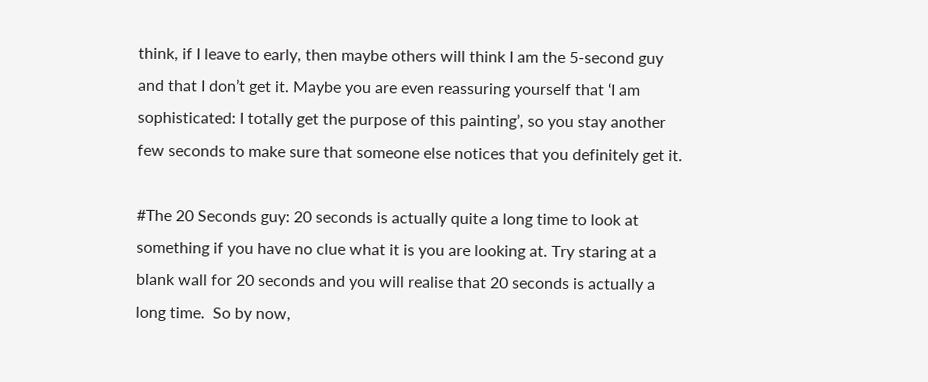think, if I leave to early, then maybe others will think I am the 5-second guy and that I don’t get it. Maybe you are even reassuring yourself that ‘I am sophisticated: I totally get the purpose of this painting’, so you stay another few seconds to make sure that someone else notices that you definitely get it.

#The 20 Seconds guy: 20 seconds is actually quite a long time to look at something if you have no clue what it is you are looking at. Try staring at a blank wall for 20 seconds and you will realise that 20 seconds is actually a long time.  So by now,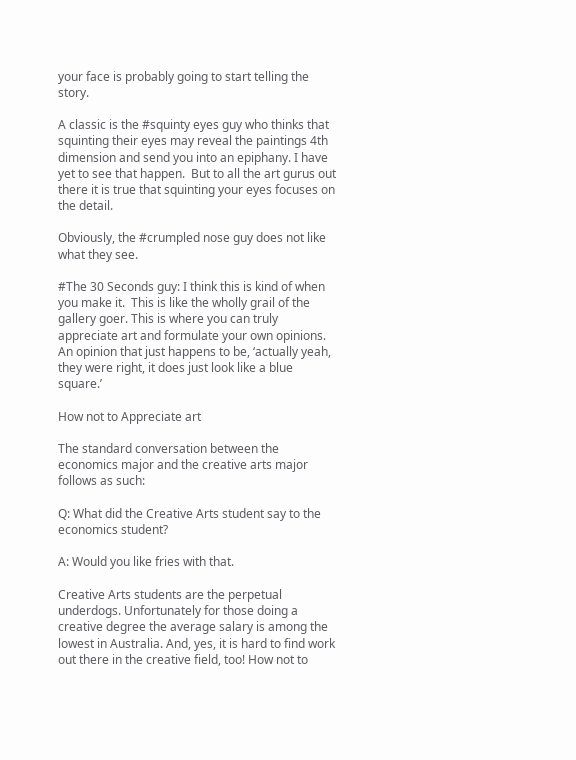your face is probably going to start telling the story.

A classic is the #squinty eyes guy who thinks that squinting their eyes may reveal the paintings 4th dimension and send you into an epiphany. I have yet to see that happen.  But to all the art gurus out there it is true that squinting your eyes focuses on the detail.

Obviously, the #crumpled nose guy does not like what they see.

#The 30 Seconds guy: I think this is kind of when you make it.  This is like the wholly grail of the gallery goer. This is where you can truly appreciate art and formulate your own opinions. An opinion that just happens to be, ‘actually yeah, they were right, it does just look like a blue square.’

How not to Appreciate art

The standard conversation between the economics major and the creative arts major follows as such:

Q: What did the Creative Arts student say to the economics student?

A: Would you like fries with that.

Creative Arts students are the perpetual underdogs. Unfortunately for those doing a creative degree the average salary is among the lowest in Australia. And, yes, it is hard to find work out there in the creative field, too! How not to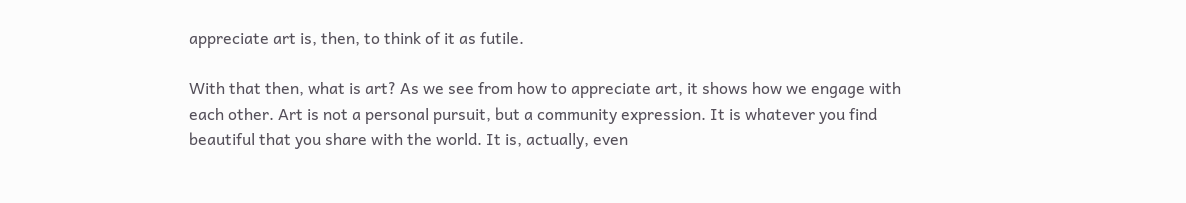appreciate art is, then, to think of it as futile.

With that then, what is art? As we see from how to appreciate art, it shows how we engage with each other. Art is not a personal pursuit, but a community expression. It is whatever you find beautiful that you share with the world. It is, actually, even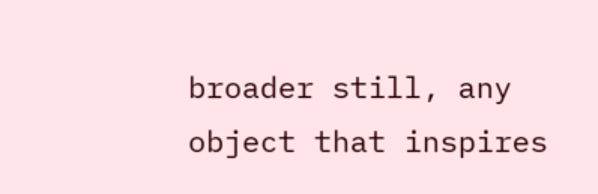broader still, any object that inspires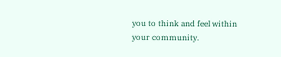you to think and feel within your community.